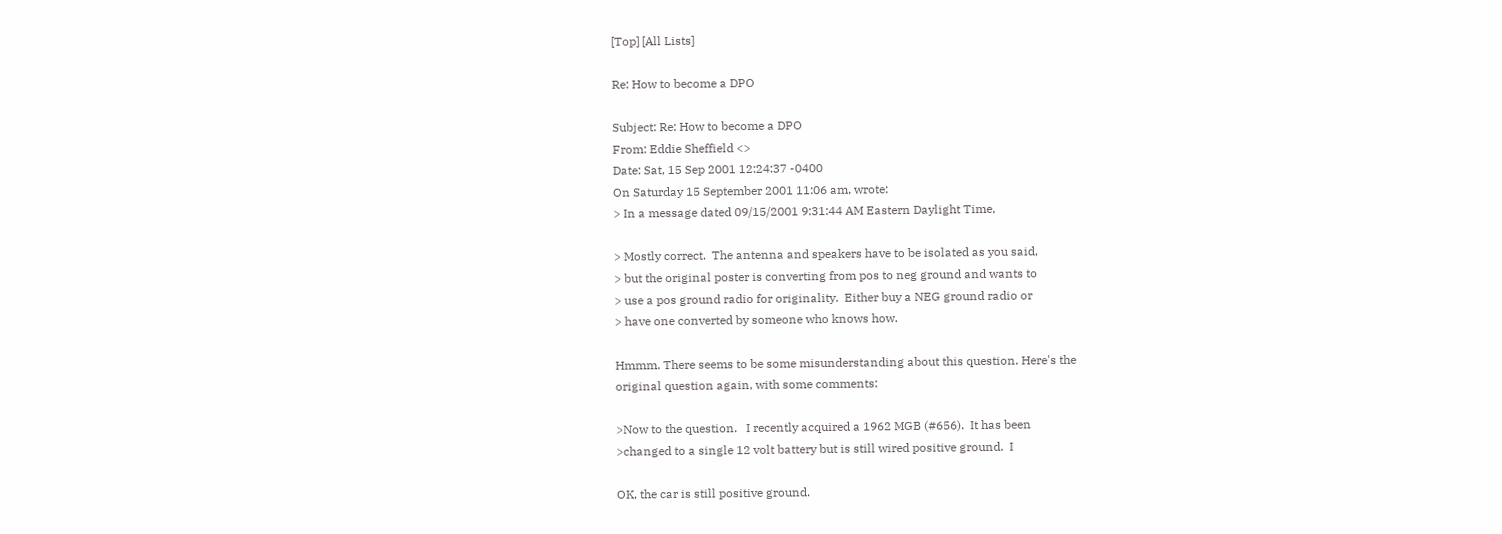[Top] [All Lists]

Re: How to become a DPO

Subject: Re: How to become a DPO
From: Eddie Sheffield <>
Date: Sat, 15 Sep 2001 12:24:37 -0400
On Saturday 15 September 2001 11:06 am, wrote:
> In a message dated 09/15/2001 9:31:44 AM Eastern Daylight Time,

> Mostly correct.  The antenna and speakers have to be isolated as you said,
> but the original poster is converting from pos to neg ground and wants to
> use a pos ground radio for originality.  Either buy a NEG ground radio or
> have one converted by someone who knows how.

Hmmm. There seems to be some misunderstanding about this question. Here's the
original question again, with some comments:

>Now to the question.   I recently acquired a 1962 MGB (#656).  It has been
>changed to a single 12 volt battery but is still wired positive ground.  I

OK, the car is still positive ground.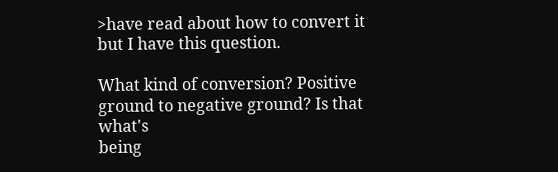>have read about how to convert it but I have this question.

What kind of conversion? Positive ground to negative ground? Is that what's
being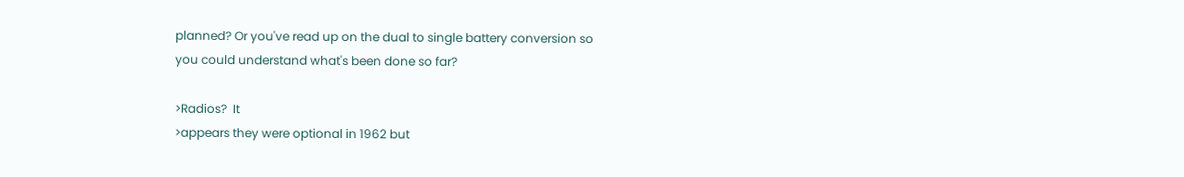planned? Or you've read up on the dual to single battery conversion so
you could understand what's been done so far?

>Radios?  It
>appears they were optional in 1962 but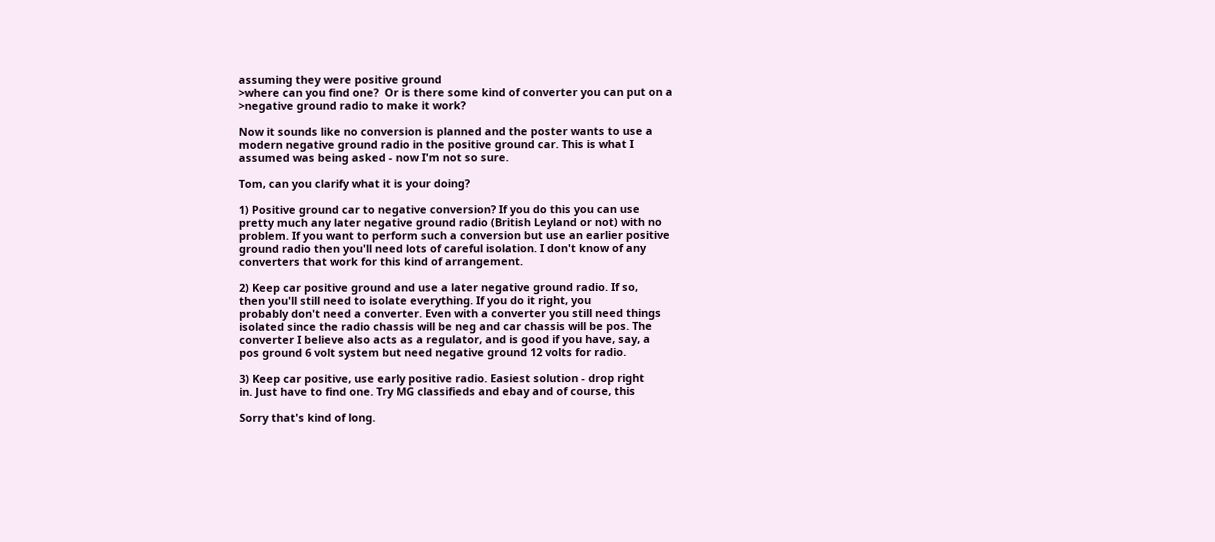assuming they were positive ground
>where can you find one?  Or is there some kind of converter you can put on a
>negative ground radio to make it work?

Now it sounds like no conversion is planned and the poster wants to use a
modern negative ground radio in the positive ground car. This is what I
assumed was being asked - now I'm not so sure.

Tom, can you clarify what it is your doing?

1) Positive ground car to negative conversion? If you do this you can use
pretty much any later negative ground radio (British Leyland or not) with no
problem. If you want to perform such a conversion but use an earlier positive
ground radio then you'll need lots of careful isolation. I don't know of any
converters that work for this kind of arrangement.

2) Keep car positive ground and use a later negative ground radio. If so,
then you'll still need to isolate everything. If you do it right, you
probably don't need a converter. Even with a converter you still need things
isolated since the radio chassis will be neg and car chassis will be pos. The
converter I believe also acts as a regulator, and is good if you have, say, a
pos ground 6 volt system but need negative ground 12 volts for radio.

3) Keep car positive, use early positive radio. Easiest solution - drop right
in. Just have to find one. Try MG classifieds and ebay and of course, this

Sorry that's kind of long.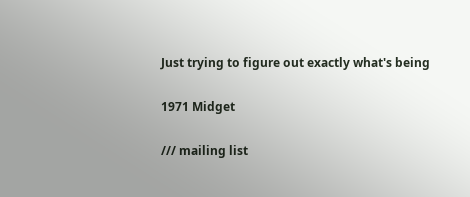Just trying to figure out exactly what's being

1971 Midget

/// mailing list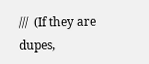///  (If they are dupes,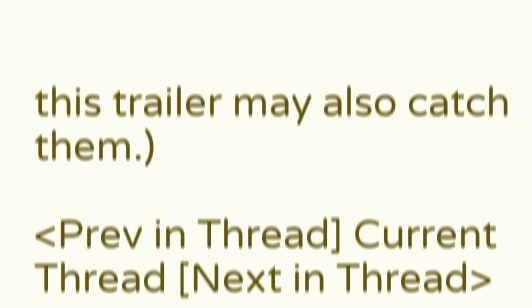this trailer may also catch them.)

<Prev in Thread] Current Thread [Next in Thread>